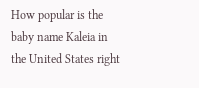How popular is the baby name Kaleia in the United States right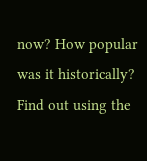now? How popular was it historically? Find out using the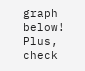graph below! Plus, check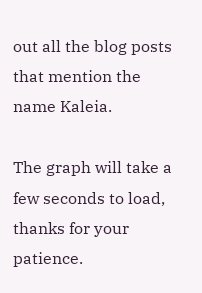out all the blog posts that mention the name Kaleia.

The graph will take a few seconds to load, thanks for your patience.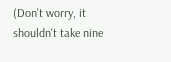(Don't worry, it shouldn't take nine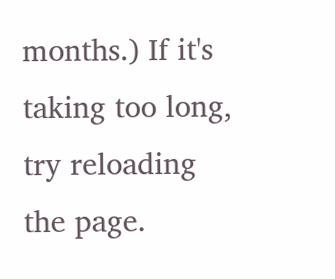months.) If it's taking too long, try reloading the page.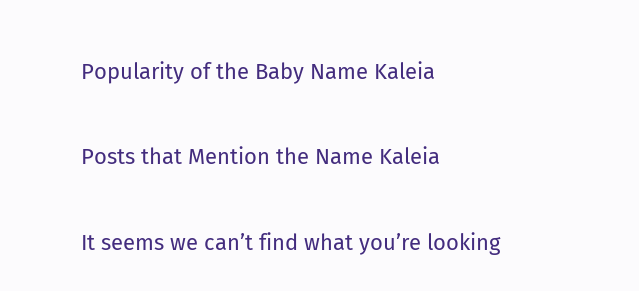Popularity of the Baby Name Kaleia

Posts that Mention the Name Kaleia

It seems we can’t find what you’re looking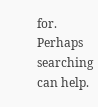for. Perhaps searching can help.